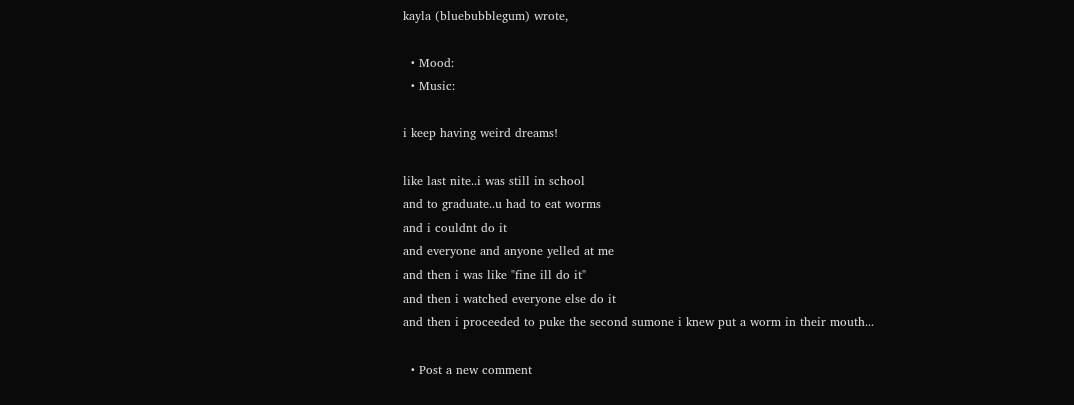kayla (bluebubblegum) wrote,

  • Mood:
  • Music:

i keep having weird dreams!

like last nite..i was still in school
and to graduate..u had to eat worms
and i couldnt do it
and everyone and anyone yelled at me
and then i was like "fine ill do it"
and then i watched everyone else do it
and then i proceeded to puke the second sumone i knew put a worm in their mouth...

  • Post a new comment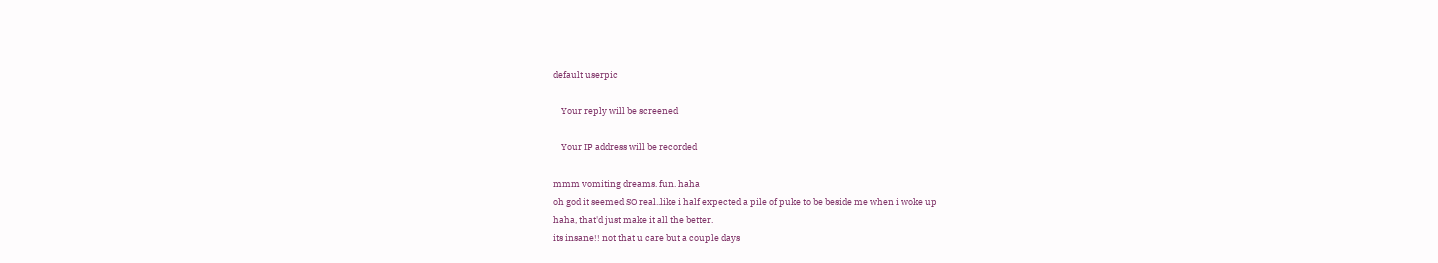default userpic

    Your reply will be screened

    Your IP address will be recorded

mmm vomiting dreams. fun. haha
oh god it seemed SO real..like i half expected a pile of puke to be beside me when i woke up
haha, that'd just make it all the better.
its insane!! not that u care but a couple days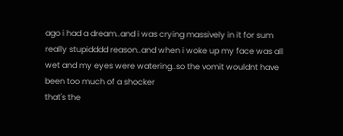ago i had a dream..and i was crying massively in it for sum really stupidddd reason..and when i woke up my face was all wet and my eyes were watering..so the vomit wouldnt have been too much of a shocker
that's the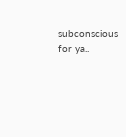subconscious for ya..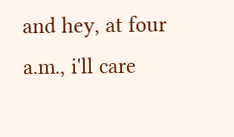and hey, at four a.m., i'll care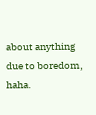about anything due to boredom, haha.